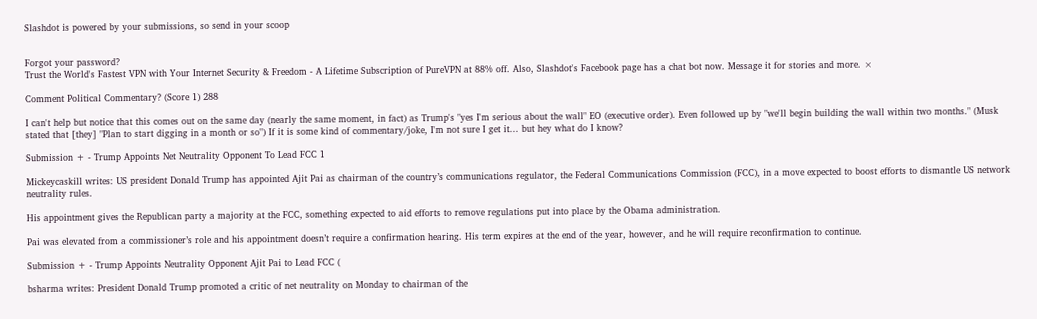Slashdot is powered by your submissions, so send in your scoop


Forgot your password?
Trust the World's Fastest VPN with Your Internet Security & Freedom - A Lifetime Subscription of PureVPN at 88% off. Also, Slashdot's Facebook page has a chat bot now. Message it for stories and more. ×

Comment Political Commentary? (Score 1) 288

I can't help but notice that this comes out on the same day (nearly the same moment, in fact) as Trump's "yes I'm serious about the wall" EO (executive order). Even followed up by "we'll begin building the wall within two months." (Musk stated that [they] "Plan to start digging in a month or so") If it is some kind of commentary/joke, I'm not sure I get it... but hey what do I know?

Submission + - Trump Appoints Net Neutrality Opponent To Lead FCC 1

Mickeycaskill writes: US president Donald Trump has appointed Ajit Pai as chairman of the country’s communications regulator, the Federal Communications Commission (FCC), in a move expected to boost efforts to dismantle US network neutrality rules.

His appointment gives the Republican party a majority at the FCC, something expected to aid efforts to remove regulations put into place by the Obama administration.

Pai was elevated from a commissioner’s role and his appointment doesn’t require a confirmation hearing. His term expires at the end of the year, however, and he will require reconfirmation to continue.

Submission + - Trump Appoints Neutrality Opponent Ajit Pai to Lead FCC (

bsharma writes: President Donald Trump promoted a critic of net neutrality on Monday to chairman of the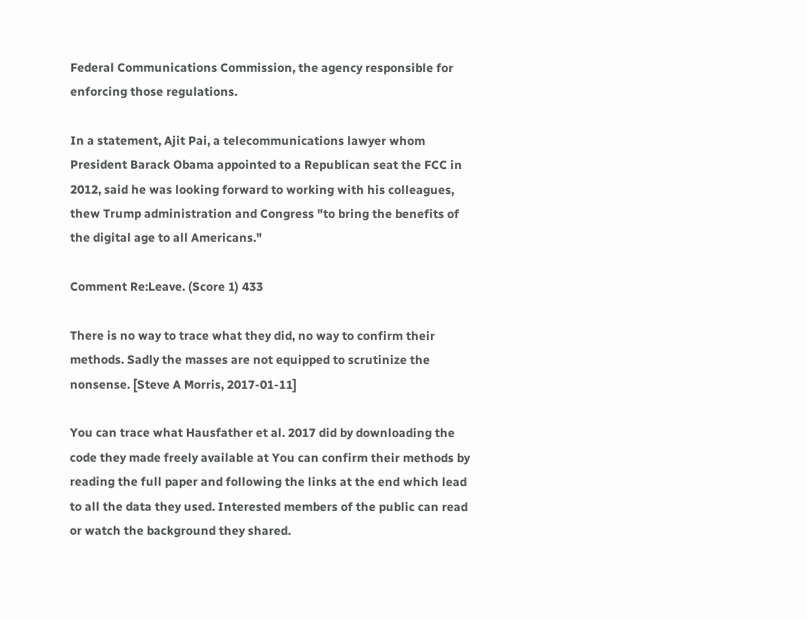Federal Communications Commission, the agency responsible for enforcing those regulations.

In a statement, Ajit Pai, a telecommunications lawyer whom President Barack Obama appointed to a Republican seat the FCC in 2012, said he was looking forward to working with his colleagues, thew Trump administration and Congress "to bring the benefits of the digital age to all Americans."

Comment Re:Leave. (Score 1) 433

There is no way to trace what they did, no way to confirm their methods. Sadly the masses are not equipped to scrutinize the nonsense. [Steve A Morris, 2017-01-11]

You can trace what Hausfather et al. 2017 did by downloading the code they made freely available at You can confirm their methods by reading the full paper and following the links at the end which lead to all the data they used. Interested members of the public can read or watch the background they shared.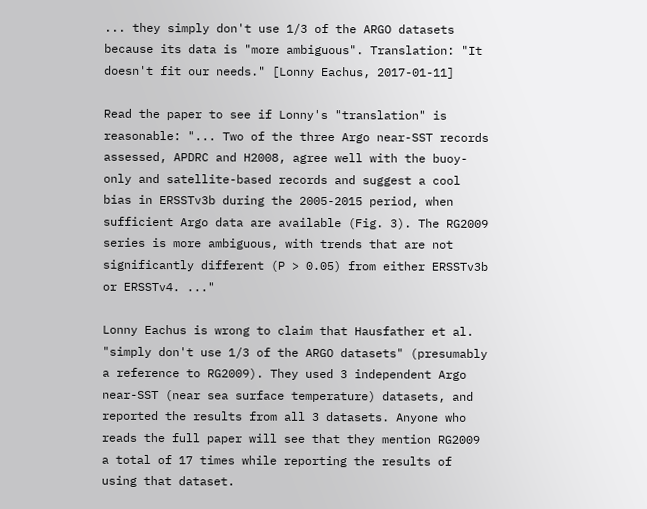... they simply don't use 1/3 of the ARGO datasets because its data is "more ambiguous". Translation: "It doesn't fit our needs." [Lonny Eachus, 2017-01-11]

Read the paper to see if Lonny's "translation" is reasonable: "... Two of the three Argo near-SST records assessed, APDRC and H2008, agree well with the buoy-only and satellite-based records and suggest a cool bias in ERSSTv3b during the 2005-2015 period, when sufficient Argo data are available (Fig. 3). The RG2009 series is more ambiguous, with trends that are not significantly different (P > 0.05) from either ERSSTv3b or ERSSTv4. ..."

Lonny Eachus is wrong to claim that Hausfather et al. "simply don't use 1/3 of the ARGO datasets" (presumably a reference to RG2009). They used 3 independent Argo near-SST (near sea surface temperature) datasets, and reported the results from all 3 datasets. Anyone who reads the full paper will see that they mention RG2009 a total of 17 times while reporting the results of using that dataset.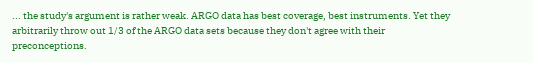... the study's argument is rather weak. ARGO data has best coverage, best instruments. Yet they arbitrarily throw out 1/3 of the ARGO data sets because they don't agree with their preconceptions.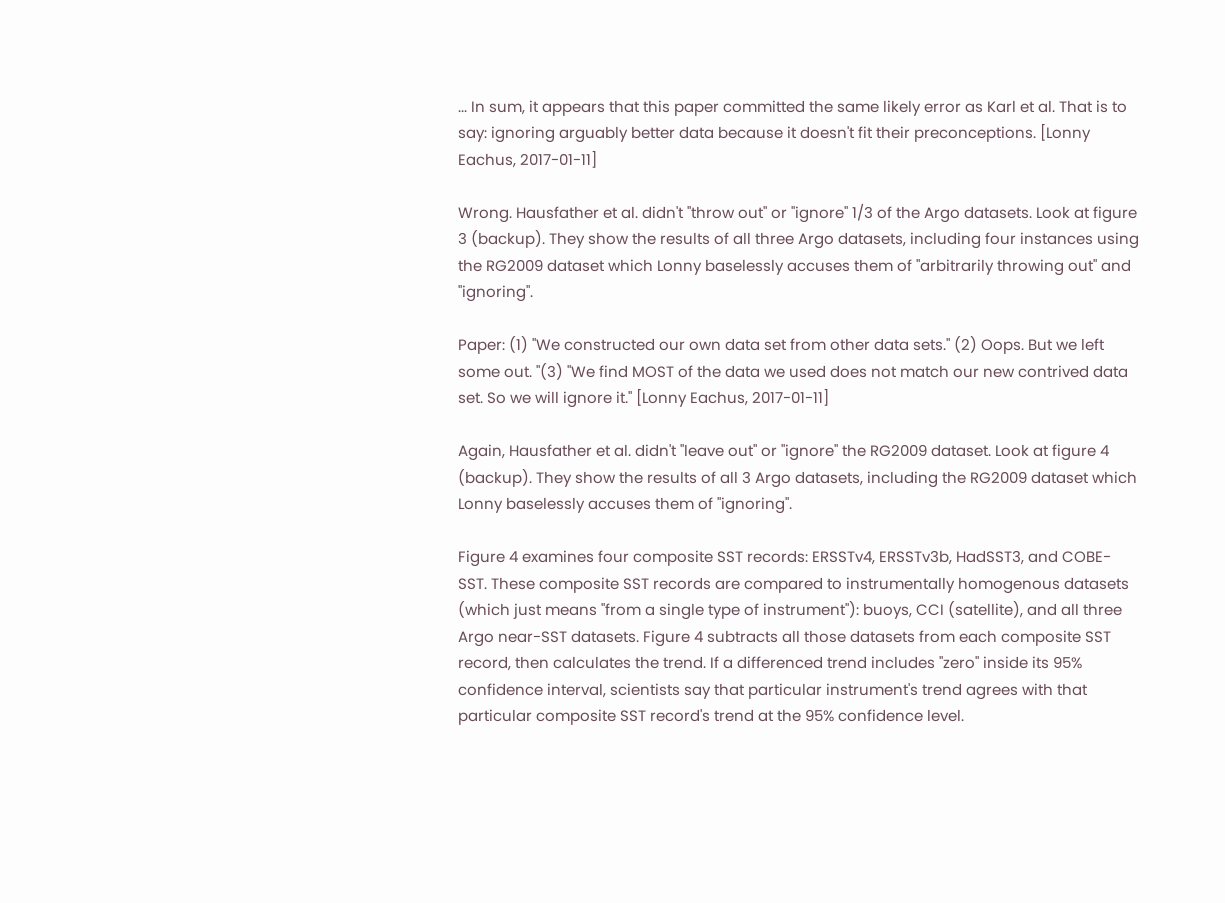... In sum, it appears that this paper committed the same likely error as Karl et al. That is to say: ignoring arguably better data because it doesn't fit their preconceptions. [Lonny Eachus, 2017-01-11]

Wrong. Hausfather et al. didn't "throw out" or "ignore" 1/3 of the Argo datasets. Look at figure 3 (backup). They show the results of all three Argo datasets, including four instances using the RG2009 dataset which Lonny baselessly accuses them of "arbitrarily throwing out" and "ignoring".

Paper: (1) "We constructed our own data set from other data sets." (2) Oops. But we left some out. "(3) "We find MOST of the data we used does not match our new contrived data set. So we will ignore it." [Lonny Eachus, 2017-01-11]

Again, Hausfather et al. didn't "leave out" or "ignore" the RG2009 dataset. Look at figure 4 (backup). They show the results of all 3 Argo datasets, including the RG2009 dataset which Lonny baselessly accuses them of "ignoring".

Figure 4 examines four composite SST records: ERSSTv4, ERSSTv3b, HadSST3, and COBE-SST. These composite SST records are compared to instrumentally homogenous datasets (which just means "from a single type of instrument"): buoys, CCI (satellite), and all three Argo near-SST datasets. Figure 4 subtracts all those datasets from each composite SST record, then calculates the trend. If a differenced trend includes "zero" inside its 95% confidence interval, scientists say that particular instrument's trend agrees with that particular composite SST record's trend at the 95% confidence level.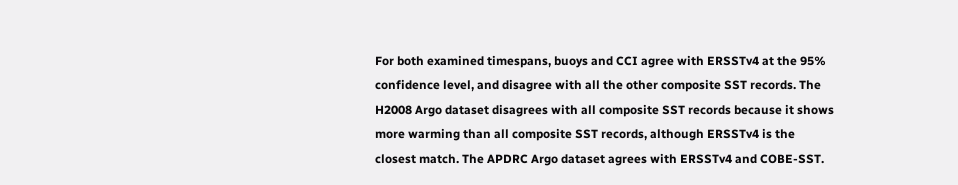For both examined timespans, buoys and CCI agree with ERSSTv4 at the 95% confidence level, and disagree with all the other composite SST records. The H2008 Argo dataset disagrees with all composite SST records because it shows more warming than all composite SST records, although ERSSTv4 is the closest match. The APDRC Argo dataset agrees with ERSSTv4 and COBE-SST.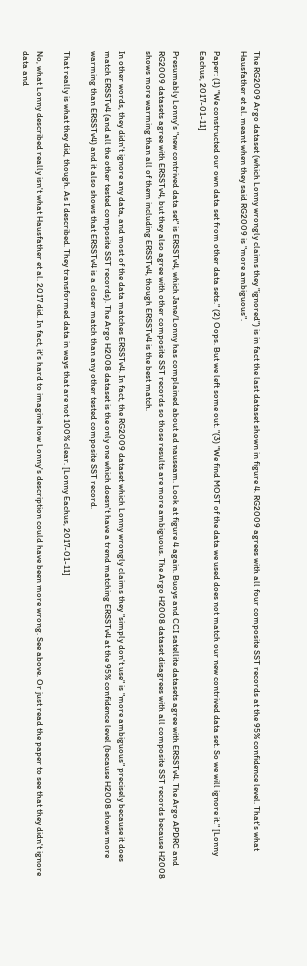The RG2009 Argo dataset (which Lonny wrongly claims they "ignored") is in fact the last dataset shown in figure 4. RG2009 agrees with all four composite SST records at the 95% confidence level. That's what Hausfather et al. meant when they said RG2009 is "more ambiguous".

Paper: (1) "We constructed our own data set from other data sets." (2) Oops. But we left some out. "(3) "We find MOST of the data we used does not match our new contrived data set. So we will ignore it." [Lonny Eachus, 2017-01-11]

Presumably Lonny's "new contrived data set" is ERSSTv4, which Jane/Lonny has complained about ad nauseam. Look at figure 4 again. Buoys and CCI satellite datasets agree with ERSSTv4. The Argo APDRC and RG2009 datasets agree with ERSSTv4, but they also agree with other composite SST records so those results are more ambiguous. The Argo H2008 dataset disagrees with all composite SST records because H2008 shows more warming than all of them including ERSSTv4, though ERSSTv4 is the best match.

In other words, they didn't ignore any data, and most of the data matches ERSSTv4. In fact, the RG2009 dataset which Lonny wrongly claims they "simply don't use" is "more ambiguous" precisely because it does match ERSSTv4 (and all the other tested composite SST records). The Argo H2008 dataset is the only one which doesn't have a trend matching ERSSTv4 at the 95% confidence level (because H2008 shows more warming than ERSSTv4) and it also shows that ERSSTv4 is a closer match than any other tested composite SST record.

That really is what they did, though. As I described. They transformed data in ways that are not 100% clear. [Lonny Eachus, 2017-01-11]

No, what Lonny described really isn't what Hausfather et al. 2017 did. In fact, it's hard to imagine how Lonny's description could have been more wrong. See above. Or just read the paper to see that they didn't ignore data and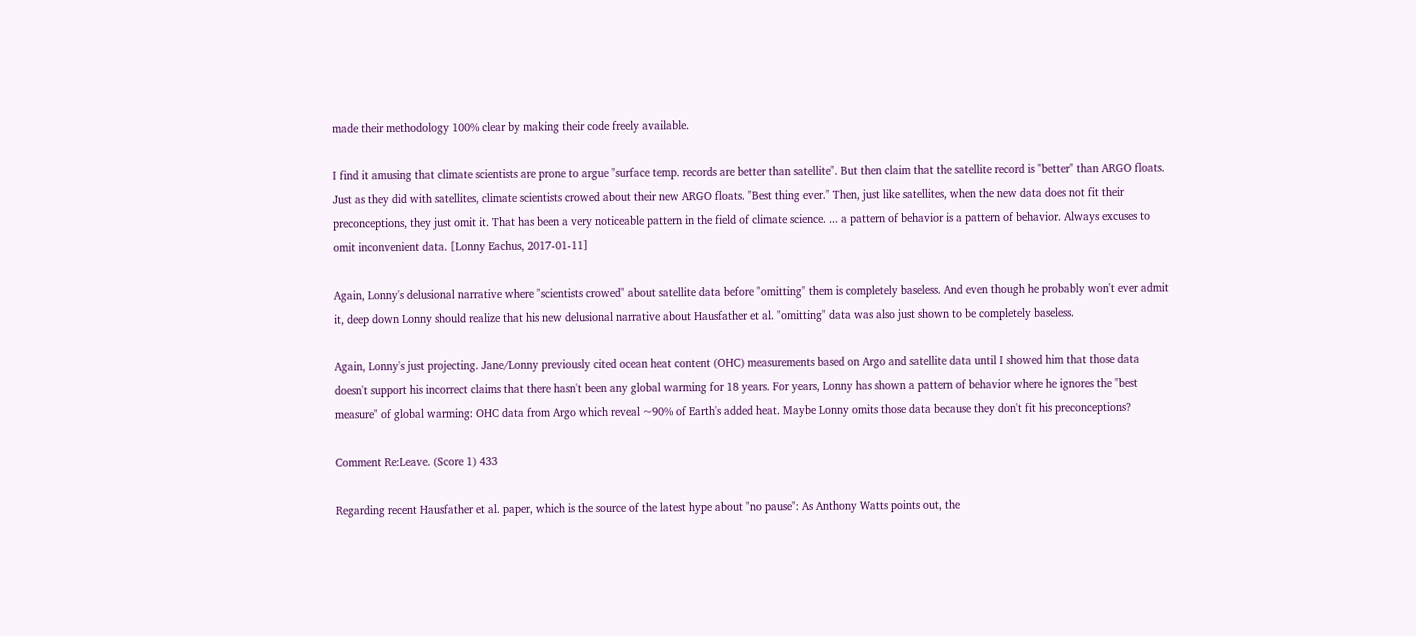made their methodology 100% clear by making their code freely available.

I find it amusing that climate scientists are prone to argue "surface temp. records are better than satellite". But then claim that the satellite record is "better" than ARGO floats. Just as they did with satellites, climate scientists crowed about their new ARGO floats. "Best thing ever." Then, just like satellites, when the new data does not fit their preconceptions, they just omit it. That has been a very noticeable pattern in the field of climate science. ... a pattern of behavior is a pattern of behavior. Always excuses to omit inconvenient data. [Lonny Eachus, 2017-01-11]

Again, Lonny's delusional narrative where "scientists crowed" about satellite data before "omitting" them is completely baseless. And even though he probably won't ever admit it, deep down Lonny should realize that his new delusional narrative about Hausfather et al. "omitting" data was also just shown to be completely baseless.

Again, Lonny's just projecting. Jane/Lonny previously cited ocean heat content (OHC) measurements based on Argo and satellite data until I showed him that those data doesn't support his incorrect claims that there hasn't been any global warming for 18 years. For years, Lonny has shown a pattern of behavior where he ignores the "best measure" of global warming: OHC data from Argo which reveal ~90% of Earth's added heat. Maybe Lonny omits those data because they don't fit his preconceptions?

Comment Re:Leave. (Score 1) 433

Regarding recent Hausfather et al. paper, which is the source of the latest hype about "no pause": As Anthony Watts points out, the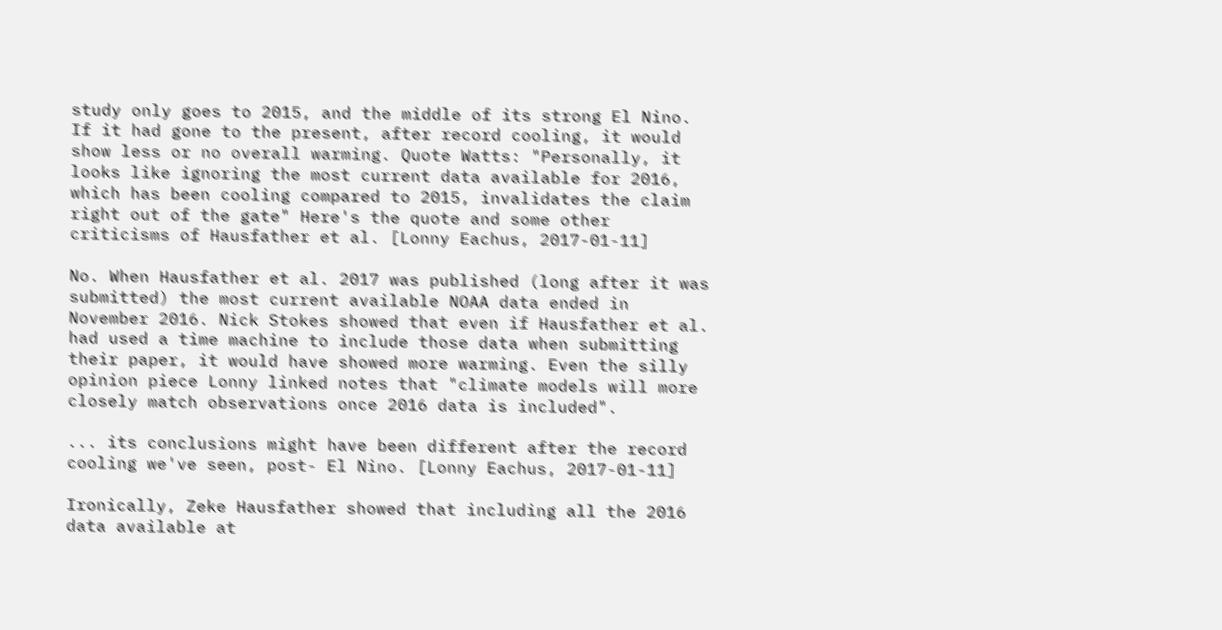study only goes to 2015, and the middle of its strong El Nino. If it had gone to the present, after record cooling, it would show less or no overall warming. Quote Watts: "Personally, it looks like ignoring the most current data available for 2016, which has been cooling compared to 2015, invalidates the claim right out of the gate" Here's the quote and some other criticisms of Hausfather et al. [Lonny Eachus, 2017-01-11]

No. When Hausfather et al. 2017 was published (long after it was submitted) the most current available NOAA data ended in November 2016. Nick Stokes showed that even if Hausfather et al. had used a time machine to include those data when submitting their paper, it would have showed more warming. Even the silly opinion piece Lonny linked notes that "climate models will more closely match observations once 2016 data is included".

... its conclusions might have been different after the record cooling we've seen, post- El Nino. [Lonny Eachus, 2017-01-11]

Ironically, Zeke Hausfather showed that including all the 2016 data available at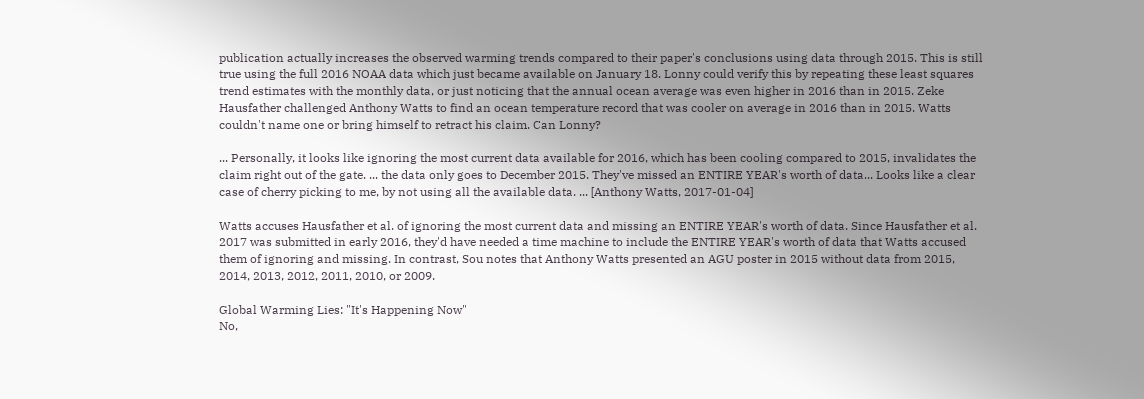publication actually increases the observed warming trends compared to their paper's conclusions using data through 2015. This is still true using the full 2016 NOAA data which just became available on January 18. Lonny could verify this by repeating these least squares trend estimates with the monthly data, or just noticing that the annual ocean average was even higher in 2016 than in 2015. Zeke Hausfather challenged Anthony Watts to find an ocean temperature record that was cooler on average in 2016 than in 2015. Watts couldn't name one or bring himself to retract his claim. Can Lonny?

... Personally, it looks like ignoring the most current data available for 2016, which has been cooling compared to 2015, invalidates the claim right out of the gate. ... the data only goes to December 2015. They've missed an ENTIRE YEAR's worth of data... Looks like a clear case of cherry picking to me, by not using all the available data. ... [Anthony Watts, 2017-01-04]

Watts accuses Hausfather et al. of ignoring the most current data and missing an ENTIRE YEAR's worth of data. Since Hausfather et al. 2017 was submitted in early 2016, they'd have needed a time machine to include the ENTIRE YEAR's worth of data that Watts accused them of ignoring and missing. In contrast, Sou notes that Anthony Watts presented an AGU poster in 2015 without data from 2015, 2014, 2013, 2012, 2011, 2010, or 2009.

Global Warming Lies: "It's Happening Now"
No,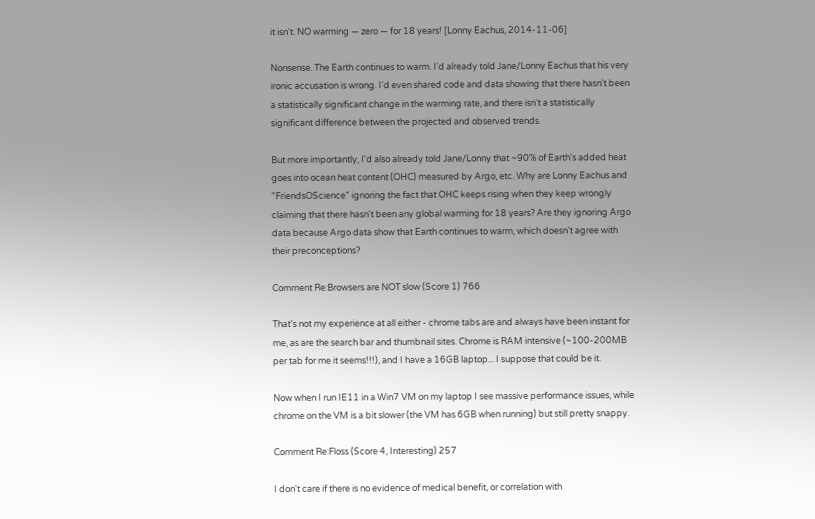it isn't. NO warming — zero — for 18 years! [Lonny Eachus, 2014-11-06]

Nonsense. The Earth continues to warm. I'd already told Jane/Lonny Eachus that his very ironic accusation is wrong. I'd even shared code and data showing that there hasn't been a statistically significant change in the warming rate, and there isn't a statistically significant difference between the projected and observed trends.

But more importantly, I'd also already told Jane/Lonny that ~90% of Earth's added heat goes into ocean heat content (OHC) measured by Argo, etc. Why are Lonny Eachus and "FriendsOScience" ignoring the fact that OHC keeps rising when they keep wrongly claiming that there hasn't been any global warming for 18 years? Are they ignoring Argo data because Argo data show that Earth continues to warm, which doesn't agree with their preconceptions?

Comment Re:Browsers are NOT slow (Score 1) 766

That's not my experience at all either - chrome tabs are and always have been instant for me, as are the search bar and thumbnail sites. Chrome is RAM intensive (~100-200MB per tab for me it seems!!!), and I have a 16GB laptop... I suppose that could be it.

Now when I run IE11 in a Win7 VM on my laptop I see massive performance issues, while chrome on the VM is a bit slower (the VM has 6GB when running) but still pretty snappy.

Comment Re:Floss (Score 4, Interesting) 257

I don't care if there is no evidence of medical benefit, or correlation with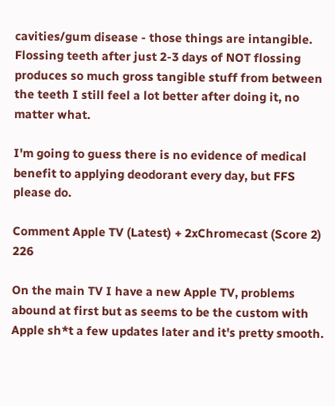cavities/gum disease - those things are intangible. Flossing teeth after just 2-3 days of NOT flossing produces so much gross tangible stuff from between the teeth I still feel a lot better after doing it, no matter what.

I'm going to guess there is no evidence of medical benefit to applying deodorant every day, but FFS please do.

Comment Apple TV (Latest) + 2xChromecast (Score 2) 226

On the main TV I have a new Apple TV, problems abound at first but as seems to be the custom with Apple sh*t a few updates later and it's pretty smooth.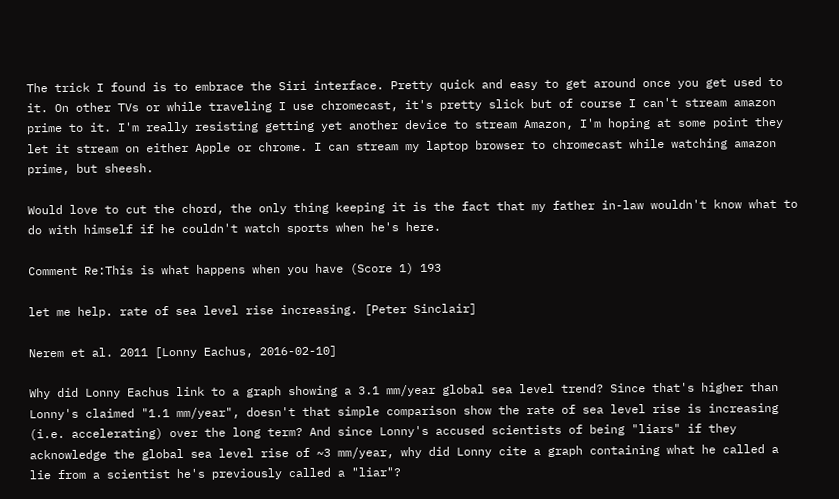The trick I found is to embrace the Siri interface. Pretty quick and easy to get around once you get used to it. On other TVs or while traveling I use chromecast, it's pretty slick but of course I can't stream amazon prime to it. I'm really resisting getting yet another device to stream Amazon, I'm hoping at some point they let it stream on either Apple or chrome. I can stream my laptop browser to chromecast while watching amazon prime, but sheesh.

Would love to cut the chord, the only thing keeping it is the fact that my father in-law wouldn't know what to do with himself if he couldn't watch sports when he's here.

Comment Re:This is what happens when you have (Score 1) 193

let me help. rate of sea level rise increasing. [Peter Sinclair]

Nerem et al. 2011 [Lonny Eachus, 2016-02-10]

Why did Lonny Eachus link to a graph showing a 3.1 mm/year global sea level trend? Since that's higher than Lonny's claimed "1.1 mm/year", doesn't that simple comparison show the rate of sea level rise is increasing (i.e. accelerating) over the long term? And since Lonny's accused scientists of being "liars" if they acknowledge the global sea level rise of ~3 mm/year, why did Lonny cite a graph containing what he called a lie from a scientist he's previously called a "liar"?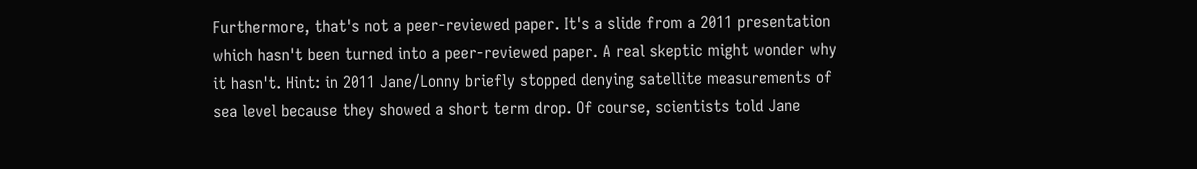Furthermore, that's not a peer-reviewed paper. It's a slide from a 2011 presentation which hasn't been turned into a peer-reviewed paper. A real skeptic might wonder why it hasn't. Hint: in 2011 Jane/Lonny briefly stopped denying satellite measurements of sea level because they showed a short term drop. Of course, scientists told Jane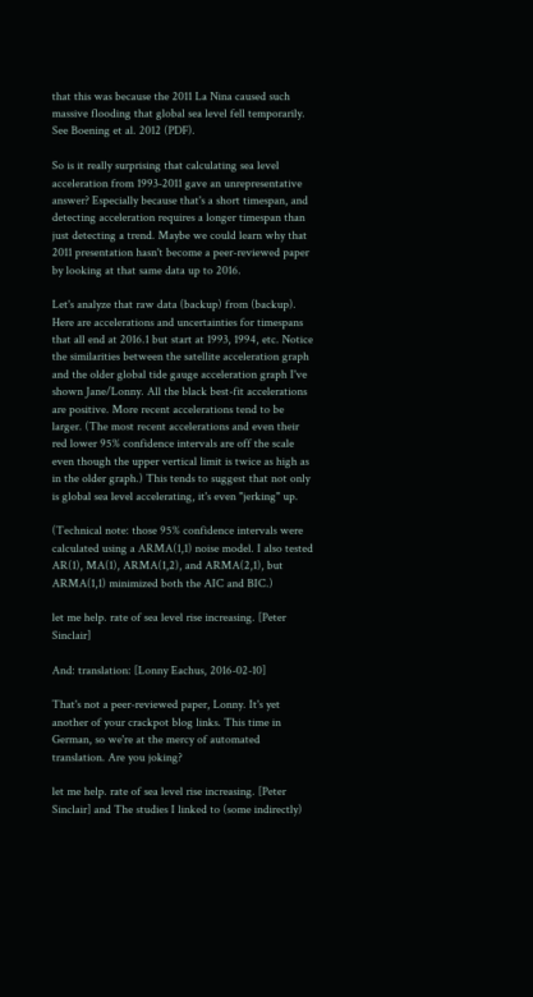that this was because the 2011 La Nina caused such massive flooding that global sea level fell temporarily. See Boening et al. 2012 (PDF).

So is it really surprising that calculating sea level acceleration from 1993-2011 gave an unrepresentative answer? Especially because that's a short timespan, and detecting acceleration requires a longer timespan than just detecting a trend. Maybe we could learn why that 2011 presentation hasn't become a peer-reviewed paper by looking at that same data up to 2016.

Let's analyze that raw data (backup) from (backup). Here are accelerations and uncertainties for timespans that all end at 2016.1 but start at 1993, 1994, etc. Notice the similarities between the satellite acceleration graph and the older global tide gauge acceleration graph I've shown Jane/Lonny. All the black best-fit accelerations are positive. More recent accelerations tend to be larger. (The most recent accelerations and even their red lower 95% confidence intervals are off the scale even though the upper vertical limit is twice as high as in the older graph.) This tends to suggest that not only is global sea level accelerating, it's even "jerking" up.

(Technical note: those 95% confidence intervals were calculated using a ARMA(1,1) noise model. I also tested AR(1), MA(1), ARMA(1,2), and ARMA(2,1), but ARMA(1,1) minimized both the AIC and BIC.)

let me help. rate of sea level rise increasing. [Peter Sinclair]

And: translation: [Lonny Eachus, 2016-02-10]

That's not a peer-reviewed paper, Lonny. It's yet another of your crackpot blog links. This time in German, so we're at the mercy of automated translation. Are you joking?

let me help. rate of sea level rise increasing. [Peter Sinclair] and The studies I linked to (some indirectly)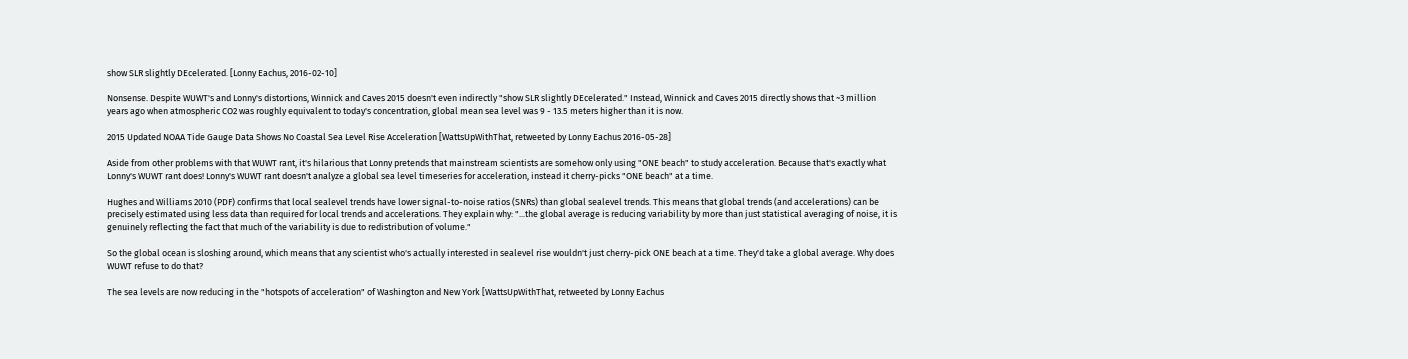show SLR slightly DEcelerated. [Lonny Eachus, 2016-02-10]

Nonsense. Despite WUWT's and Lonny's distortions, Winnick and Caves 2015 doesn't even indirectly "show SLR slightly DEcelerated." Instead, Winnick and Caves 2015 directly shows that ~3 million years ago when atmospheric CO2 was roughly equivalent to today's concentration, global mean sea level was 9 - 13.5 meters higher than it is now.

2015 Updated NOAA Tide Gauge Data Shows No Coastal Sea Level Rise Acceleration [WattsUpWithThat, retweeted by Lonny Eachus 2016-05-28]

Aside from other problems with that WUWT rant, it's hilarious that Lonny pretends that mainstream scientists are somehow only using "ONE beach" to study acceleration. Because that's exactly what Lonny's WUWT rant does! Lonny's WUWT rant doesn't analyze a global sea level timeseries for acceleration, instead it cherry-picks "ONE beach" at a time.

Hughes and Williams 2010 (PDF) confirms that local sealevel trends have lower signal-to-noise ratios (SNRs) than global sealevel trends. This means that global trends (and accelerations) can be precisely estimated using less data than required for local trends and accelerations. They explain why: "...the global average is reducing variability by more than just statistical averaging of noise, it is genuinely reflecting the fact that much of the variability is due to redistribution of volume."

So the global ocean is sloshing around, which means that any scientist who's actually interested in sealevel rise wouldn't just cherry-pick ONE beach at a time. They'd take a global average. Why does WUWT refuse to do that?

The sea levels are now reducing in the "hotspots of acceleration" of Washington and New York [WattsUpWithThat, retweeted by Lonny Eachus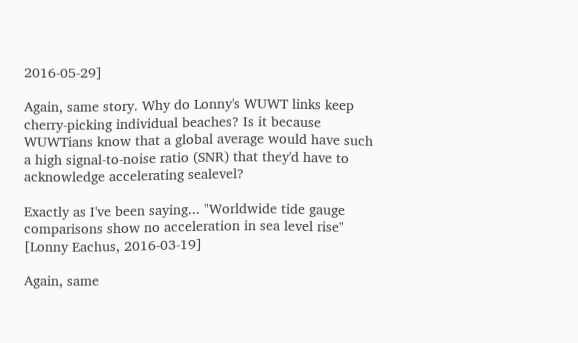2016-05-29]

Again, same story. Why do Lonny's WUWT links keep cherry-picking individual beaches? Is it because WUWTians know that a global average would have such a high signal-to-noise ratio (SNR) that they'd have to acknowledge accelerating sealevel?

Exactly as I've been saying... "Worldwide tide gauge comparisons show no acceleration in sea level rise" [Lonny Eachus, 2016-03-19]

Again, same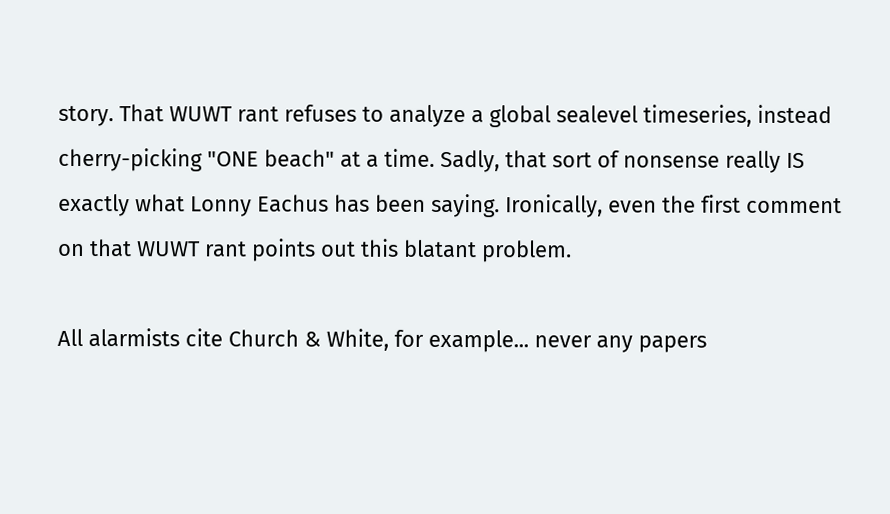story. That WUWT rant refuses to analyze a global sealevel timeseries, instead cherry-picking "ONE beach" at a time. Sadly, that sort of nonsense really IS exactly what Lonny Eachus has been saying. Ironically, even the first comment on that WUWT rant points out this blatant problem.

All alarmists cite Church & White, for example... never any papers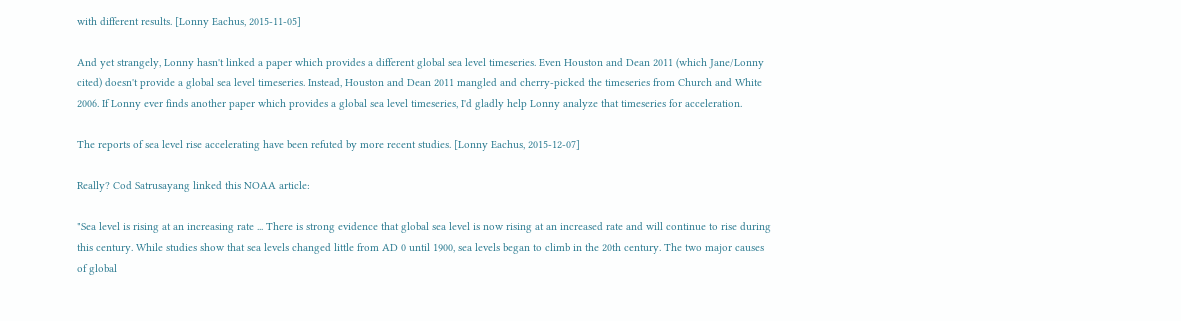with different results. [Lonny Eachus, 2015-11-05]

And yet strangely, Lonny hasn't linked a paper which provides a different global sea level timeseries. Even Houston and Dean 2011 (which Jane/Lonny cited) doesn't provide a global sea level timeseries. Instead, Houston and Dean 2011 mangled and cherry-picked the timeseries from Church and White 2006. If Lonny ever finds another paper which provides a global sea level timeseries, I'd gladly help Lonny analyze that timeseries for acceleration.

The reports of sea level rise accelerating have been refuted by more recent studies. [Lonny Eachus, 2015-12-07]

Really? Cod Satrusayang linked this NOAA article:

"Sea level is rising at an increasing rate ... There is strong evidence that global sea level is now rising at an increased rate and will continue to rise during this century. While studies show that sea levels changed little from AD 0 until 1900, sea levels began to climb in the 20th century. The two major causes of global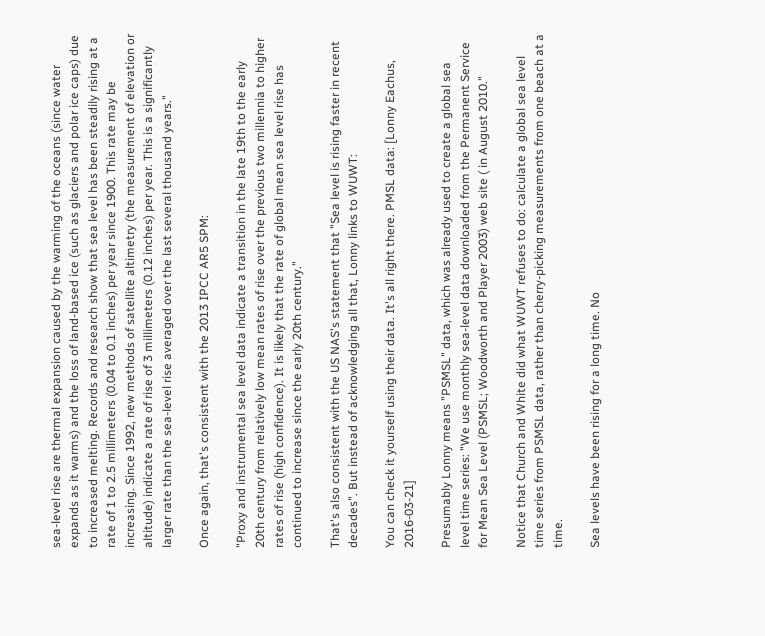sea-level rise are thermal expansion caused by the warming of the oceans (since water expands as it warms) and the loss of land-based ice (such as glaciers and polar ice caps) due to increased melting. Records and research show that sea level has been steadily rising at a rate of 1 to 2.5 millimeters (0.04 to 0.1 inches) per year since 1900. This rate may be increasing. Since 1992, new methods of satellite altimetry (the measurement of elevation or altitude) indicate a rate of rise of 3 millimeters (0.12 inches) per year. This is a significantly larger rate than the sea-level rise averaged over the last several thousand years."

Once again, that's consistent with the 2013 IPCC AR5 SPM:

"Proxy and instrumental sea level data indicate a transition in the late 19th to the early 20th century from relatively low mean rates of rise over the previous two millennia to higher rates of rise (high confidence). It is likely that the rate of global mean sea level rise has continued to increase since the early 20th century."

That's also consistent with the US NAS's statement that "Sea level is rising faster in recent decades". But instead of acknowledging all that, Lonny links to WUWT:

You can check it yourself using their data. It's all right there. PMSL data: [Lonny Eachus, 2016-03-21]

Presumably Lonny means "PSMSL" data, which was already used to create a global sea level time series: "We use monthly sea-level data downloaded from the Permanent Service for Mean Sea Level (PSMSL; Woodworth and Player 2003) web site ( in August 2010."

Notice that Church and White did what WUWT refuses to do: calculate a global sea level time series from PSMSL data, rather than cherry-picking measurements from one beach at a time.

Sea levels have been rising for a long time. No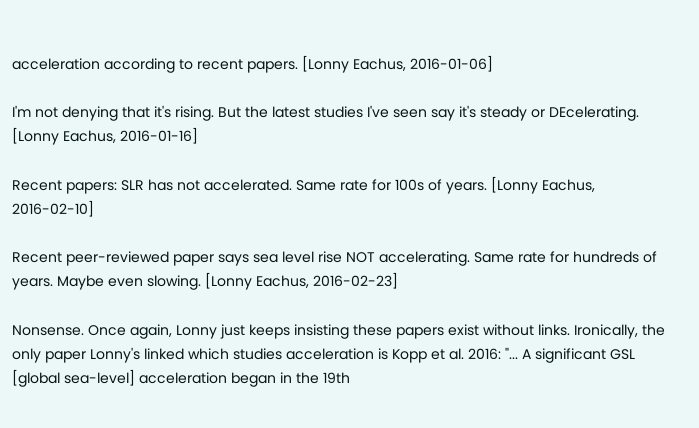acceleration according to recent papers. [Lonny Eachus, 2016-01-06]

I'm not denying that it's rising. But the latest studies I've seen say it's steady or DEcelerating. [Lonny Eachus, 2016-01-16]

Recent papers: SLR has not accelerated. Same rate for 100s of years. [Lonny Eachus, 2016-02-10]

Recent peer-reviewed paper says sea level rise NOT accelerating. Same rate for hundreds of years. Maybe even slowing. [Lonny Eachus, 2016-02-23]

Nonsense. Once again, Lonny just keeps insisting these papers exist without links. Ironically, the only paper Lonny's linked which studies acceleration is Kopp et al. 2016: "... A significant GSL [global sea-level] acceleration began in the 19th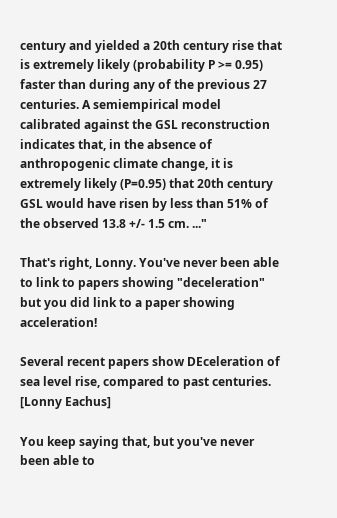century and yielded a 20th century rise that is extremely likely (probability P >= 0.95) faster than during any of the previous 27 centuries. A semiempirical model calibrated against the GSL reconstruction indicates that, in the absence of anthropogenic climate change, it is extremely likely (P=0.95) that 20th century GSL would have risen by less than 51% of the observed 13.8 +/- 1.5 cm. ..."

That's right, Lonny. You've never been able to link to papers showing "deceleration" but you did link to a paper showing acceleration!

Several recent papers show DEceleration of sea level rise, compared to past centuries. [Lonny Eachus]

You keep saying that, but you've never been able to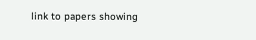link to papers showing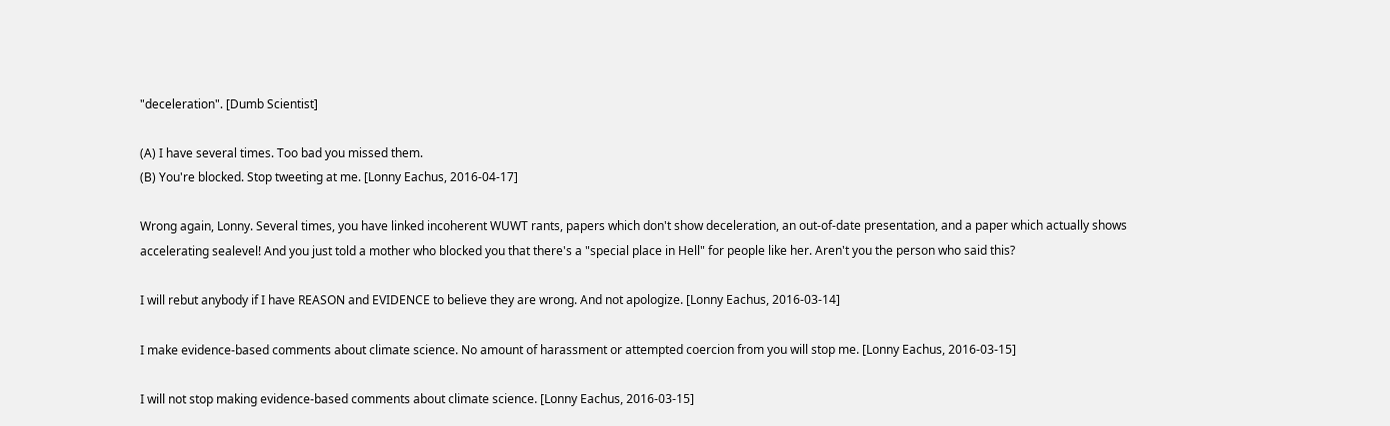"deceleration". [Dumb Scientist]

(A) I have several times. Too bad you missed them.
(B) You're blocked. Stop tweeting at me. [Lonny Eachus, 2016-04-17]

Wrong again, Lonny. Several times, you have linked incoherent WUWT rants, papers which don't show deceleration, an out-of-date presentation, and a paper which actually shows accelerating sealevel! And you just told a mother who blocked you that there's a "special place in Hell" for people like her. Aren't you the person who said this?

I will rebut anybody if I have REASON and EVIDENCE to believe they are wrong. And not apologize. [Lonny Eachus, 2016-03-14]

I make evidence-based comments about climate science. No amount of harassment or attempted coercion from you will stop me. [Lonny Eachus, 2016-03-15]

I will not stop making evidence-based comments about climate science. [Lonny Eachus, 2016-03-15]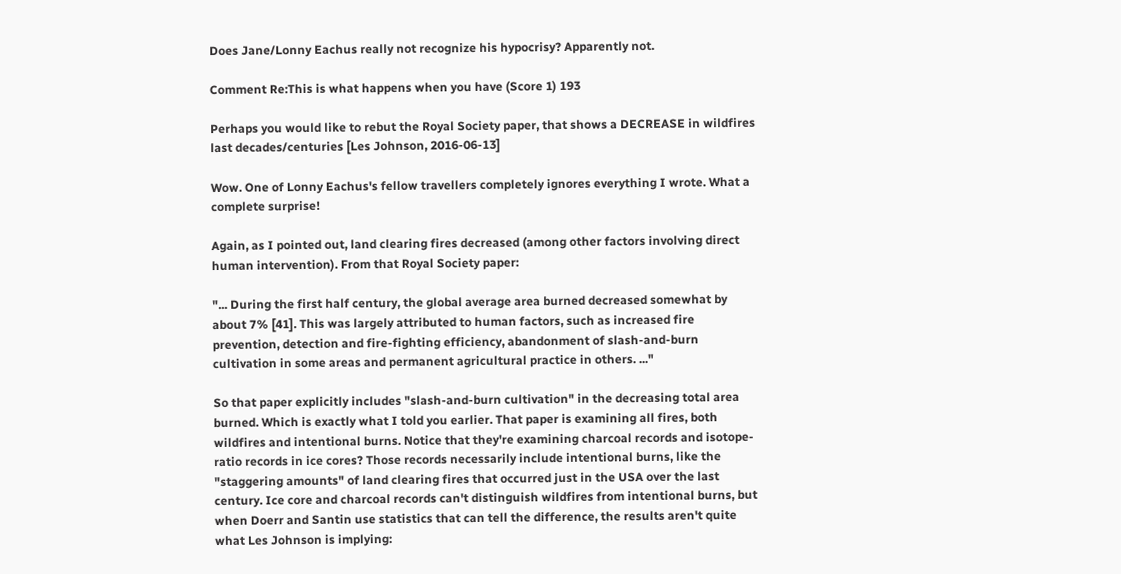Does Jane/Lonny Eachus really not recognize his hypocrisy? Apparently not.

Comment Re:This is what happens when you have (Score 1) 193

Perhaps you would like to rebut the Royal Society paper, that shows a DECREASE in wildfires last decades/centuries [Les Johnson, 2016-06-13]

Wow. One of Lonny Eachus's fellow travellers completely ignores everything I wrote. What a complete surprise!

Again, as I pointed out, land clearing fires decreased (among other factors involving direct human intervention). From that Royal Society paper:

"... During the first half century, the global average area burned decreased somewhat by about 7% [41]. This was largely attributed to human factors, such as increased fire prevention, detection and fire-fighting efficiency, abandonment of slash-and-burn cultivation in some areas and permanent agricultural practice in others. ..."

So that paper explicitly includes "slash-and-burn cultivation" in the decreasing total area burned. Which is exactly what I told you earlier. That paper is examining all fires, both wildfires and intentional burns. Notice that they're examining charcoal records and isotope-ratio records in ice cores? Those records necessarily include intentional burns, like the "staggering amounts" of land clearing fires that occurred just in the USA over the last century. Ice core and charcoal records can't distinguish wildfires from intentional burns, but when Doerr and Santin use statistics that can tell the difference, the results aren't quite what Les Johnson is implying: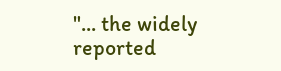"... the widely reported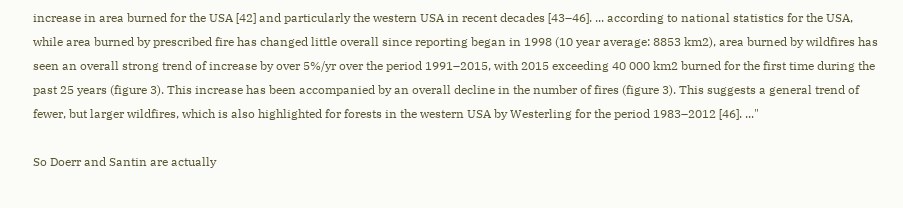increase in area burned for the USA [42] and particularly the western USA in recent decades [43–46]. ... according to national statistics for the USA, while area burned by prescribed fire has changed little overall since reporting began in 1998 (10 year average: 8853 km2), area burned by wildfires has seen an overall strong trend of increase by over 5%/yr over the period 1991–2015, with 2015 exceeding 40 000 km2 burned for the first time during the past 25 years (figure 3). This increase has been accompanied by an overall decline in the number of fires (figure 3). This suggests a general trend of fewer, but larger wildfires, which is also highlighted for forests in the western USA by Westerling for the period 1983–2012 [46]. ..."

So Doerr and Santin are actually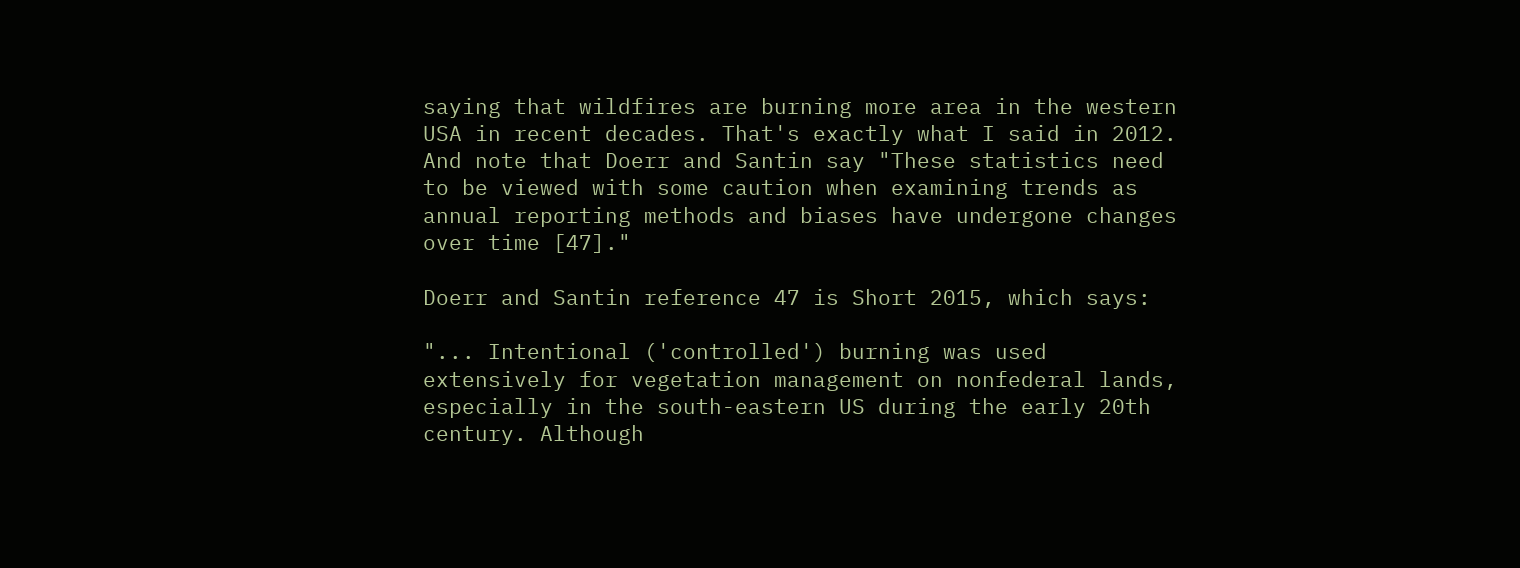saying that wildfires are burning more area in the western USA in recent decades. That's exactly what I said in 2012. And note that Doerr and Santin say "These statistics need to be viewed with some caution when examining trends as annual reporting methods and biases have undergone changes over time [47]."

Doerr and Santin reference 47 is Short 2015, which says:

"... Intentional ('controlled') burning was used extensively for vegetation management on nonfederal lands, especially in the south-eastern US during the early 20th century. Although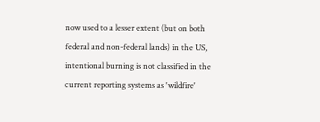now used to a lesser extent (but on both federal and non-federal lands) in the US, intentional burning is not classified in the current reporting systems as 'wildfire'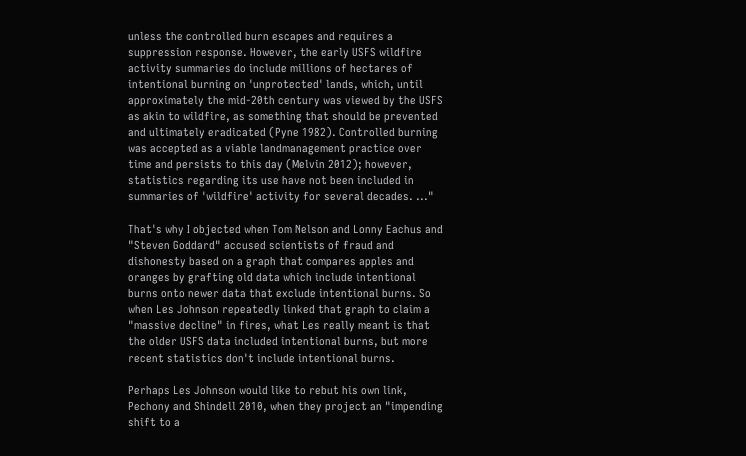unless the controlled burn escapes and requires a suppression response. However, the early USFS wildfire activity summaries do include millions of hectares of intentional burning on 'unprotected' lands, which, until approximately the mid-20th century was viewed by the USFS as akin to wildfire, as something that should be prevented and ultimately eradicated (Pyne 1982). Controlled burning was accepted as a viable landmanagement practice over time and persists to this day (Melvin 2012); however, statistics regarding its use have not been included in summaries of 'wildfire' activity for several decades. ..."

That's why I objected when Tom Nelson and Lonny Eachus and "Steven Goddard" accused scientists of fraud and dishonesty based on a graph that compares apples and oranges by grafting old data which include intentional burns onto newer data that exclude intentional burns. So when Les Johnson repeatedly linked that graph to claim a "massive decline" in fires, what Les really meant is that the older USFS data included intentional burns, but more recent statistics don't include intentional burns.

Perhaps Les Johnson would like to rebut his own link, Pechony and Shindell 2010, when they project an "impending shift to a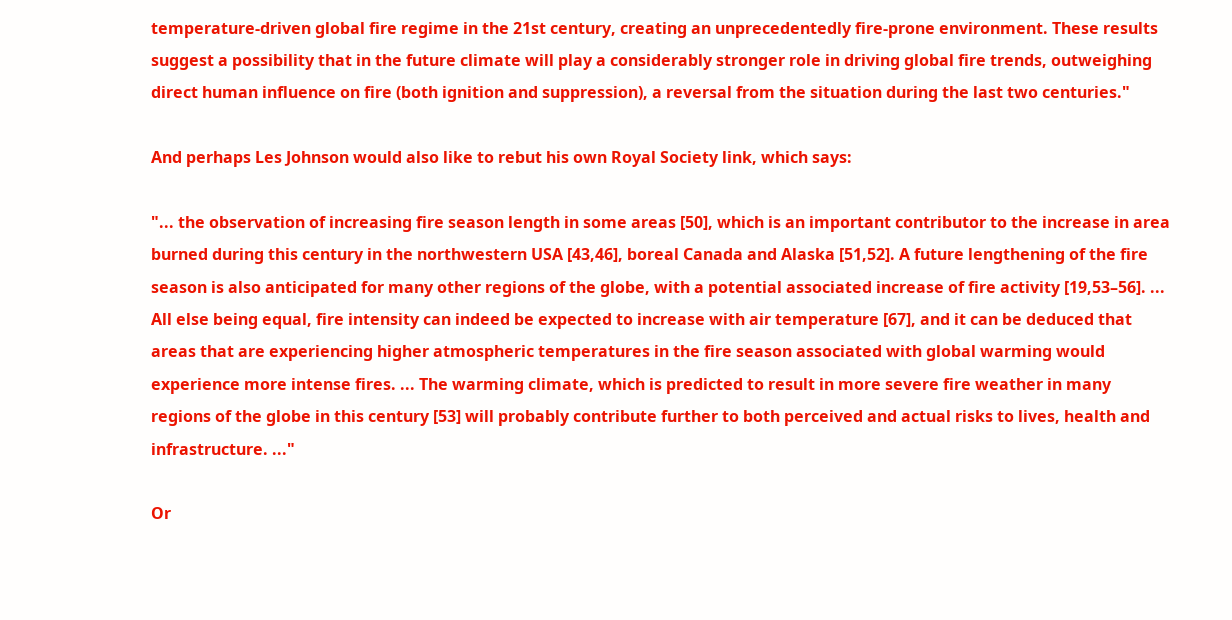temperature-driven global fire regime in the 21st century, creating an unprecedentedly fire-prone environment. These results suggest a possibility that in the future climate will play a considerably stronger role in driving global fire trends, outweighing direct human influence on fire (both ignition and suppression), a reversal from the situation during the last two centuries."

And perhaps Les Johnson would also like to rebut his own Royal Society link, which says:

"... the observation of increasing fire season length in some areas [50], which is an important contributor to the increase in area burned during this century in the northwestern USA [43,46], boreal Canada and Alaska [51,52]. A future lengthening of the fire season is also anticipated for many other regions of the globe, with a potential associated increase of fire activity [19,53–56]. ... All else being equal, fire intensity can indeed be expected to increase with air temperature [67], and it can be deduced that areas that are experiencing higher atmospheric temperatures in the fire season associated with global warming would experience more intense fires. ... The warming climate, which is predicted to result in more severe fire weather in many regions of the globe in this century [53] will probably contribute further to both perceived and actual risks to lives, health and infrastructure. ..."

Or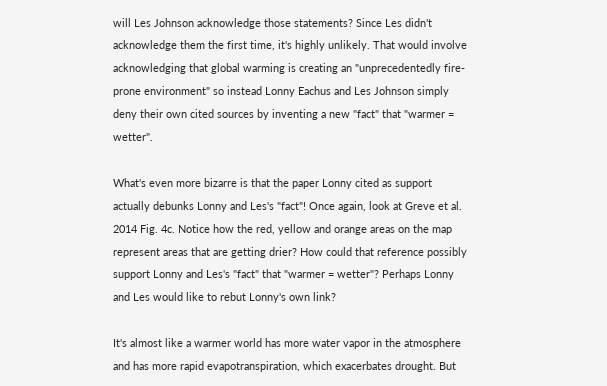will Les Johnson acknowledge those statements? Since Les didn't acknowledge them the first time, it's highly unlikely. That would involve acknowledging that global warming is creating an "unprecedentedly fire-prone environment" so instead Lonny Eachus and Les Johnson simply deny their own cited sources by inventing a new "fact" that "warmer = wetter".

What's even more bizarre is that the paper Lonny cited as support actually debunks Lonny and Les's "fact"! Once again, look at Greve et al. 2014 Fig. 4c. Notice how the red, yellow and orange areas on the map represent areas that are getting drier? How could that reference possibly support Lonny and Les's "fact" that "warmer = wetter"? Perhaps Lonny and Les would like to rebut Lonny's own link?

It's almost like a warmer world has more water vapor in the atmosphere and has more rapid evapotranspiration, which exacerbates drought. But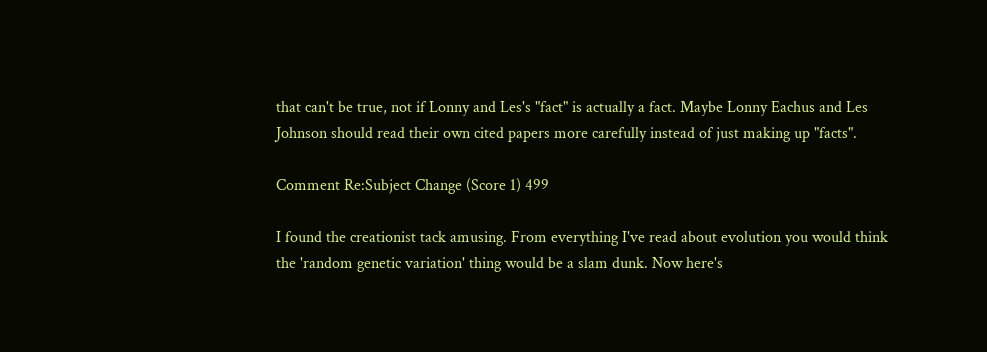that can't be true, not if Lonny and Les's "fact" is actually a fact. Maybe Lonny Eachus and Les Johnson should read their own cited papers more carefully instead of just making up "facts".

Comment Re:Subject Change (Score 1) 499

I found the creationist tack amusing. From everything I've read about evolution you would think the 'random genetic variation' thing would be a slam dunk. Now here's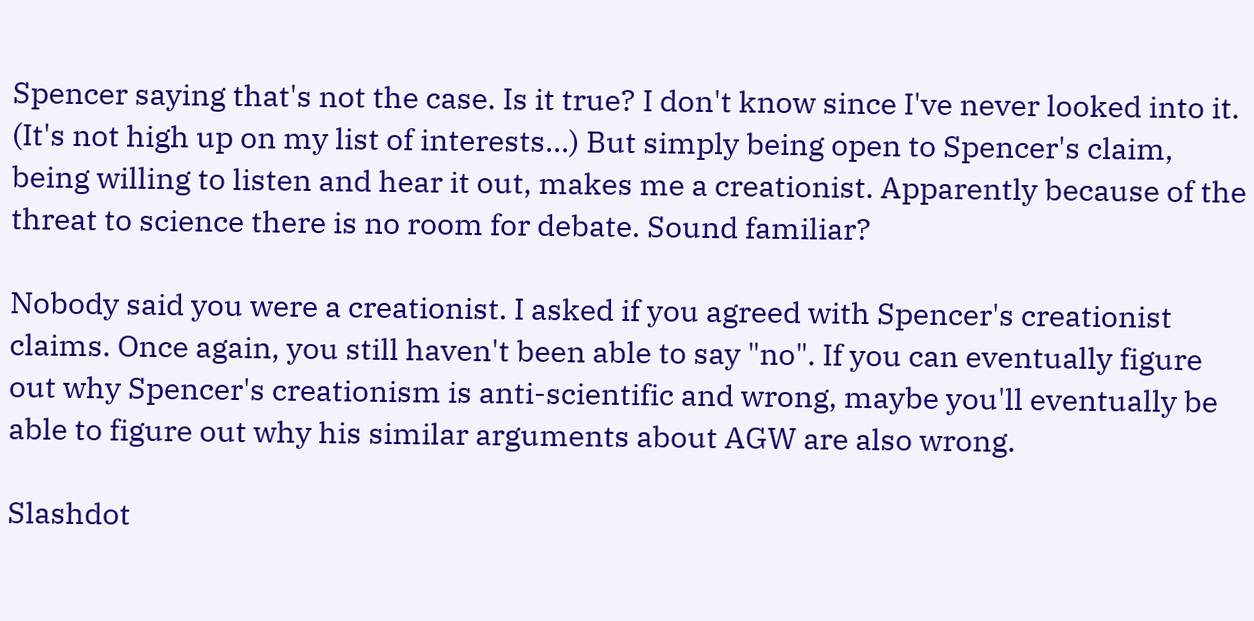Spencer saying that's not the case. Is it true? I don't know since I've never looked into it. (It's not high up on my list of interests...) But simply being open to Spencer's claim, being willing to listen and hear it out, makes me a creationist. Apparently because of the threat to science there is no room for debate. Sound familiar?

Nobody said you were a creationist. I asked if you agreed with Spencer's creationist claims. Once again, you still haven't been able to say "no". If you can eventually figure out why Spencer's creationism is anti-scientific and wrong, maybe you'll eventually be able to figure out why his similar arguments about AGW are also wrong.

Slashdot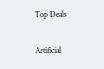Top Deals

Artificial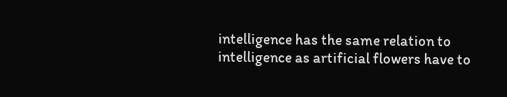intelligence has the same relation to intelligence as artificial flowers have to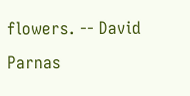flowers. -- David Parnas